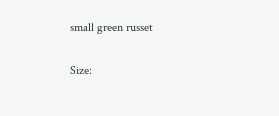small green russet

Size: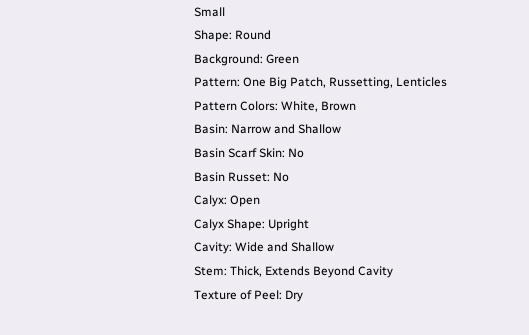Small
Shape: Round
Background: Green
Pattern: One Big Patch, Russetting, Lenticles
Pattern Colors: White, Brown
Basin: Narrow and Shallow
Basin Scarf Skin: No
Basin Russet: No
Calyx: Open
Calyx Shape: Upright
Cavity: Wide and Shallow
Stem: Thick, Extends Beyond Cavity
Texture of Peel: Dry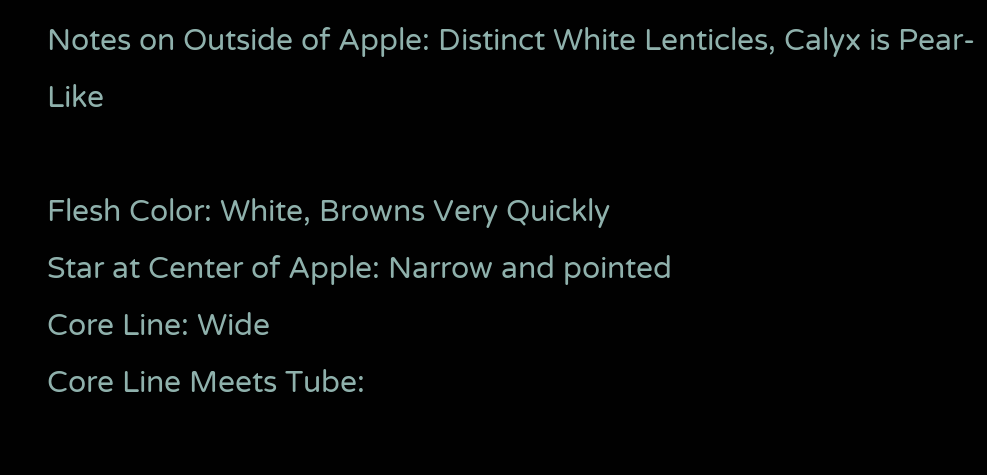Notes on Outside of Apple: Distinct White Lenticles, Calyx is Pear-Like

Flesh Color: White, Browns Very Quickly                                                                                                             Star at Center of Apple: Narrow and pointed                                                                                                                                                                            Core Line: Wide
Core Line Meets Tube: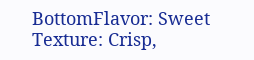BottomFlavor: Sweet
Texture: Crisp,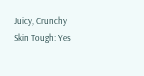Juicy, Crunchy
Skin Tough: Yes